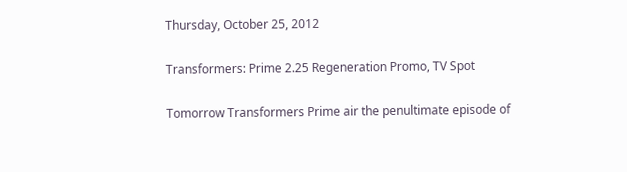Thursday, October 25, 2012

Transformers: Prime 2.25 Regeneration Promo, TV Spot

Tomorrow Transformers Prime air the penultimate episode of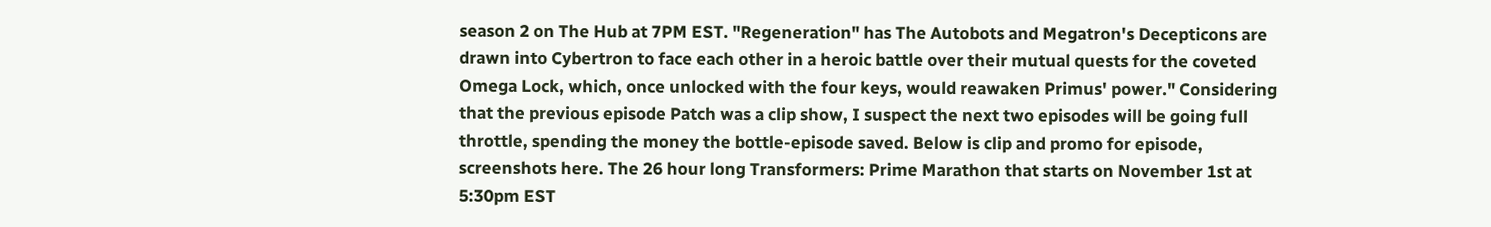season 2 on The Hub at 7PM EST. "Regeneration" has The Autobots and Megatron's Decepticons are drawn into Cybertron to face each other in a heroic battle over their mutual quests for the coveted Omega Lock, which, once unlocked with the four keys, would reawaken Primus' power." Considering that the previous episode Patch was a clip show, I suspect the next two episodes will be going full throttle, spending the money the bottle-episode saved. Below is clip and promo for episode, screenshots here. The 26 hour long Transformers: Prime Marathon that starts on November 1st at 5:30pm EST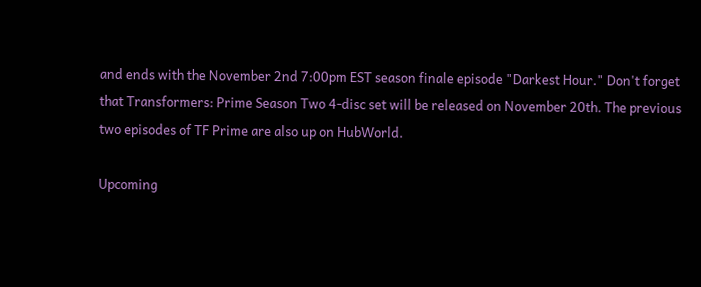and ends with the November 2nd 7:00pm EST season finale episode "Darkest Hour." Don't forget that Transformers: Prime Season Two 4-disc set will be released on November 20th. The previous two episodes of TF Prime are also up on HubWorld.

Upcoming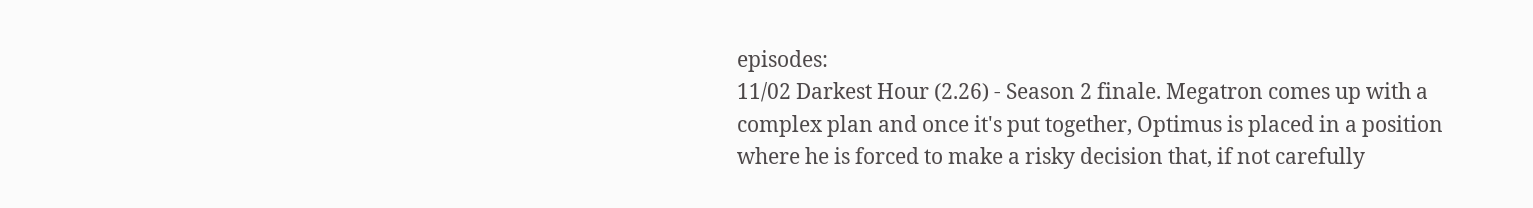episodes:
11/02 Darkest Hour (2.26) - Season 2 finale. Megatron comes up with a complex plan and once it's put together, Optimus is placed in a position where he is forced to make a risky decision that, if not carefully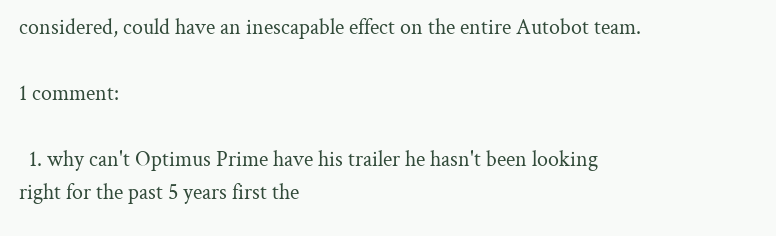considered, could have an inescapable effect on the entire Autobot team.

1 comment:

  1. why can't Optimus Prime have his trailer he hasn't been looking right for the past 5 years first the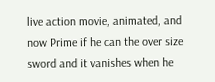live action movie, animated, and now Prime if he can the over size sword and it vanishes when he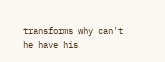transforms why can't he have his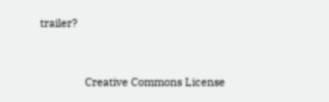trailer?


               Creative Commons License